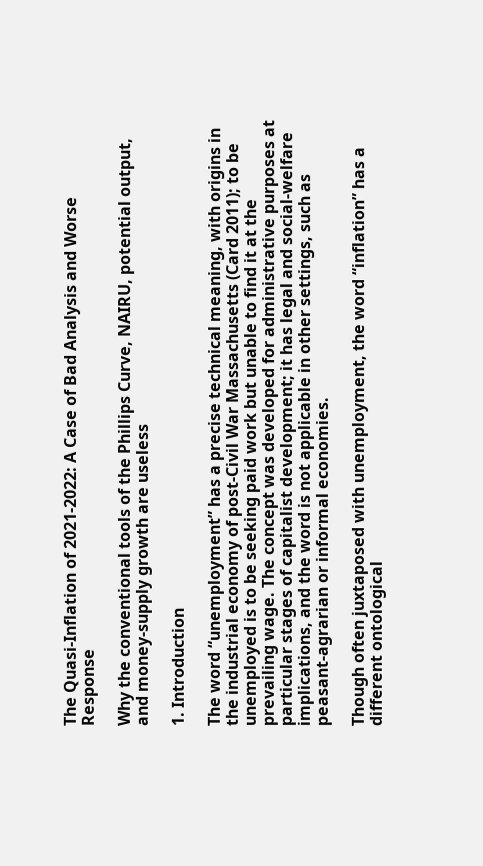The Quasi-Inflation of 2021-2022: A Case of Bad Analysis and Worse Response

Why the conventional tools of the Phillips Curve, NAIRU, potential output, and money-supply growth are useless

1. Introduction

The word “unemployment” has a precise technical meaning, with origins in the industrial economy of post-Civil War Massachusetts (Card 2011); to be unemployed is to be seeking paid work but unable to find it at the prevailing wage. The concept was developed for administrative purposes at particular stages of capitalist development; it has legal and social-welfare implications, and the word is not applicable in other settings, such as peasant-agrarian or informal economies.

Though often juxtaposed with unemployment, the word “inflation” has a different ontological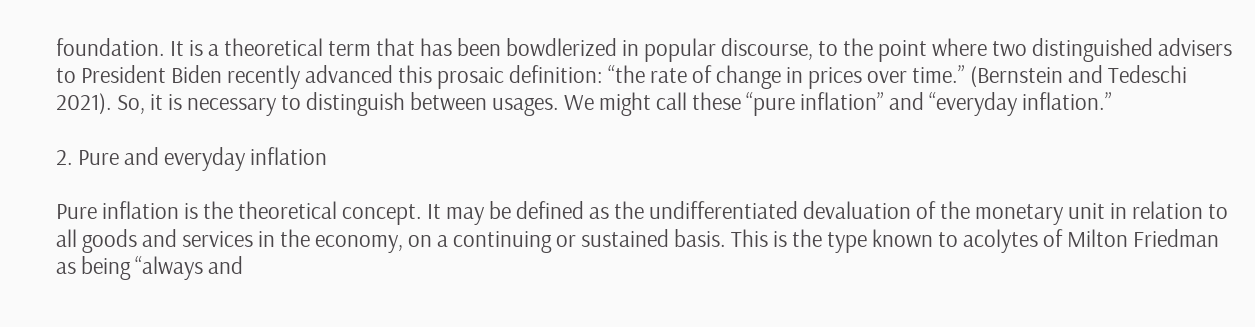foundation. It is a theoretical term that has been bowdlerized in popular discourse, to the point where two distinguished advisers to President Biden recently advanced this prosaic definition: “the rate of change in prices over time.” (Bernstein and Tedeschi 2021). So, it is necessary to distinguish between usages. We might call these “pure inflation” and “everyday inflation.”

2. Pure and everyday inflation

Pure inflation is the theoretical concept. It may be defined as the undifferentiated devaluation of the monetary unit in relation to all goods and services in the economy, on a continuing or sustained basis. This is the type known to acolytes of Milton Friedman as being “always and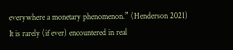everywhere a monetary phenomenon.” (Henderson 2021) It is rarely (if ever) encountered in real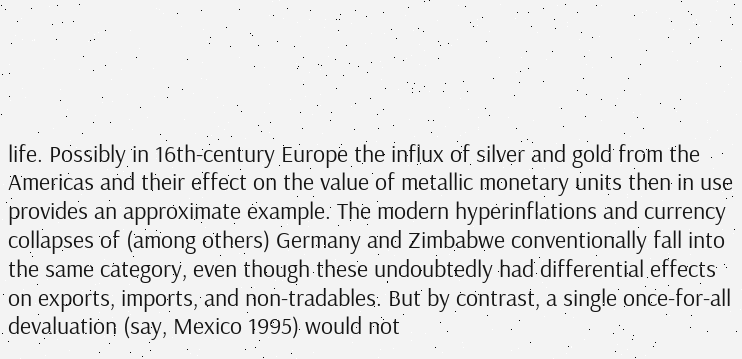life. Possibly in 16th-century Europe the influx of silver and gold from the Americas and their effect on the value of metallic monetary units then in use provides an approximate example. The modern hyperinflations and currency collapses of (among others) Germany and Zimbabwe conventionally fall into the same category, even though these undoubtedly had differential effects on exports, imports, and non-tradables. But by contrast, a single once-for-all devaluation (say, Mexico 1995) would not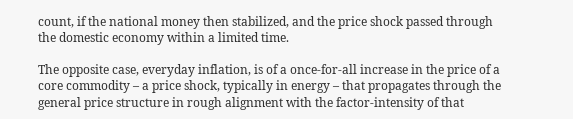count, if the national money then stabilized, and the price shock passed through the domestic economy within a limited time.

The opposite case, everyday inflation, is of a once-for-all increase in the price of a core commodity – a price shock, typically in energy – that propagates through the general price structure in rough alignment with the factor-intensity of that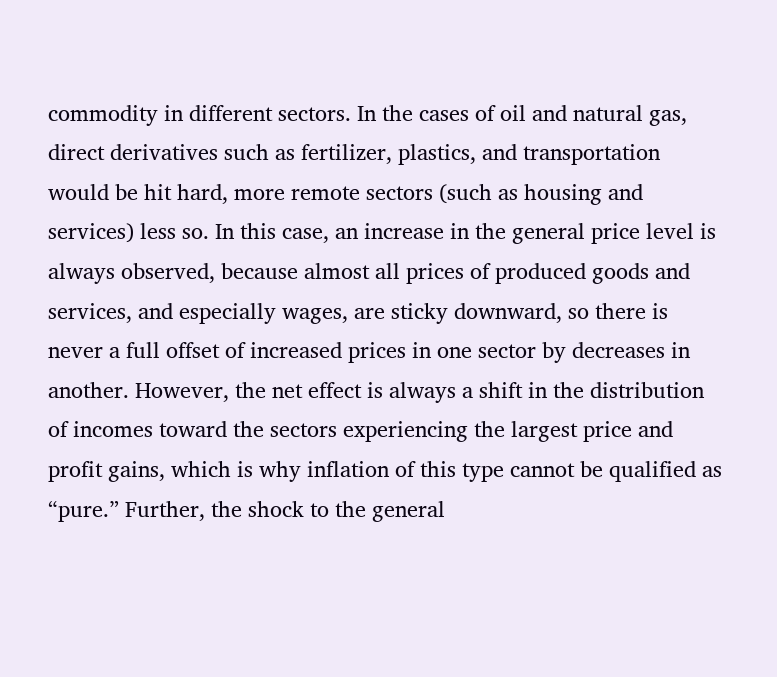commodity in different sectors. In the cases of oil and natural gas, direct derivatives such as fertilizer, plastics, and transportation would be hit hard, more remote sectors (such as housing and services) less so. In this case, an increase in the general price level is always observed, because almost all prices of produced goods and services, and especially wages, are sticky downward, so there is never a full offset of increased prices in one sector by decreases in another. However, the net effect is always a shift in the distribution of incomes toward the sectors experiencing the largest price and profit gains, which is why inflation of this type cannot be qualified as “pure.” Further, the shock to the general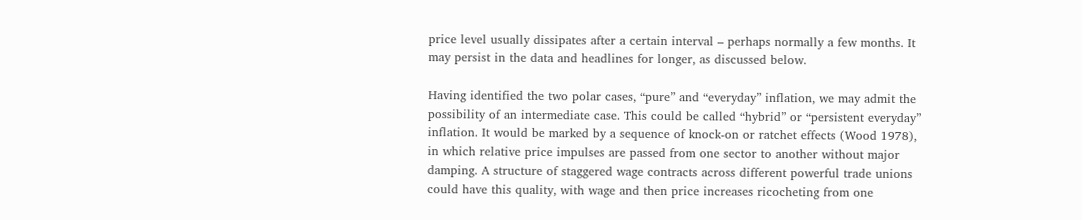price level usually dissipates after a certain interval – perhaps normally a few months. It may persist in the data and headlines for longer, as discussed below.

Having identified the two polar cases, “pure” and “everyday” inflation, we may admit the possibility of an intermediate case. This could be called “hybrid” or “persistent everyday” inflation. It would be marked by a sequence of knock-on or ratchet effects (Wood 1978), in which relative price impulses are passed from one sector to another without major damping. A structure of staggered wage contracts across different powerful trade unions could have this quality, with wage and then price increases ricocheting from one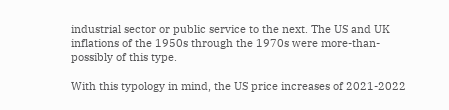industrial sector or public service to the next. The US and UK inflations of the 1950s through the 1970s were more-than-possibly of this type.

With this typology in mind, the US price increases of 2021-2022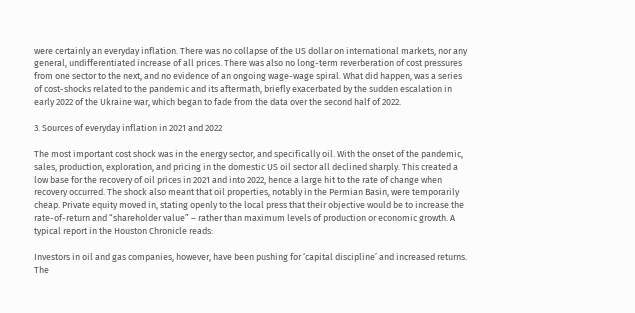were certainly an everyday inflation. There was no collapse of the US dollar on international markets, nor any general, undifferentiated increase of all prices. There was also no long-term reverberation of cost pressures from one sector to the next, and no evidence of an ongoing wage-wage spiral. What did happen, was a series of cost-shocks related to the pandemic and its aftermath, briefly exacerbated by the sudden escalation in early 2022 of the Ukraine war, which began to fade from the data over the second half of 2022.

3. Sources of everyday inflation in 2021 and 2022

The most important cost shock was in the energy sector, and specifically oil. With the onset of the pandemic, sales, production, exploration, and pricing in the domestic US oil sector all declined sharply. This created a low base for the recovery of oil prices in 2021 and into 2022, hence a large hit to the rate of change when recovery occurred. The shock also meant that oil properties, notably in the Permian Basin, were temporarily cheap. Private equity moved in, stating openly to the local press that their objective would be to increase the rate-of-return and “shareholder value” – rather than maximum levels of production or economic growth. A typical report in the Houston Chronicle reads:

Investors in oil and gas companies, however, have been pushing for ‘capital discipline’ and increased returns. The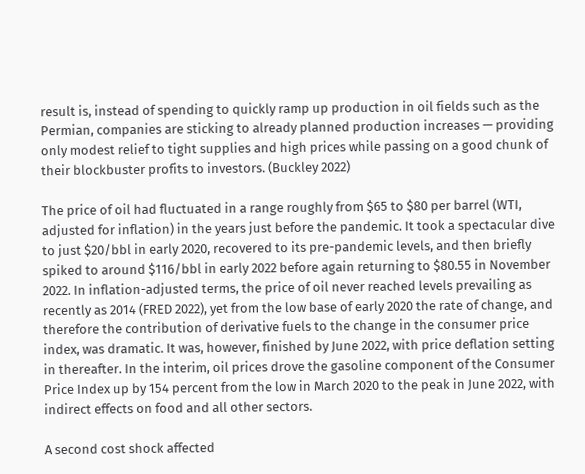result is, instead of spending to quickly ramp up production in oil fields such as the Permian, companies are sticking to already planned production increases — providing only modest relief to tight supplies and high prices while passing on a good chunk of their blockbuster profits to investors. (Buckley 2022)

The price of oil had fluctuated in a range roughly from $65 to $80 per barrel (WTI, adjusted for inflation) in the years just before the pandemic. It took a spectacular dive to just $20/bbl in early 2020, recovered to its pre-pandemic levels, and then briefly spiked to around $116/bbl in early 2022 before again returning to $80.55 in November 2022. In inflation-adjusted terms, the price of oil never reached levels prevailing as recently as 2014 (FRED 2022), yet from the low base of early 2020 the rate of change, and therefore the contribution of derivative fuels to the change in the consumer price index, was dramatic. It was, however, finished by June 2022, with price deflation setting in thereafter. In the interim, oil prices drove the gasoline component of the Consumer Price Index up by 154 percent from the low in March 2020 to the peak in June 2022, with indirect effects on food and all other sectors.

A second cost shock affected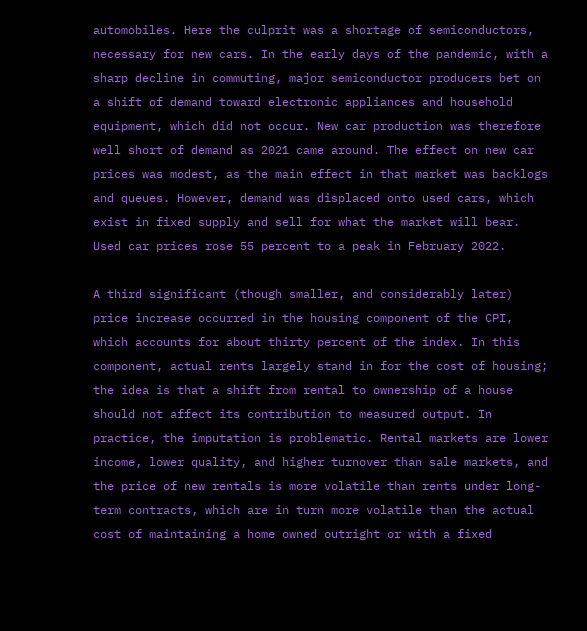automobiles. Here the culprit was a shortage of semiconductors, necessary for new cars. In the early days of the pandemic, with a sharp decline in commuting, major semiconductor producers bet on a shift of demand toward electronic appliances and household equipment, which did not occur. New car production was therefore well short of demand as 2021 came around. The effect on new car prices was modest, as the main effect in that market was backlogs and queues. However, demand was displaced onto used cars, which exist in fixed supply and sell for what the market will bear. Used car prices rose 55 percent to a peak in February 2022.

A third significant (though smaller, and considerably later) price increase occurred in the housing component of the CPI, which accounts for about thirty percent of the index. In this component, actual rents largely stand in for the cost of housing; the idea is that a shift from rental to ownership of a house should not affect its contribution to measured output. In practice, the imputation is problematic. Rental markets are lower income, lower quality, and higher turnover than sale markets, and the price of new rentals is more volatile than rents under long-term contracts, which are in turn more volatile than the actual cost of maintaining a home owned outright or with a fixed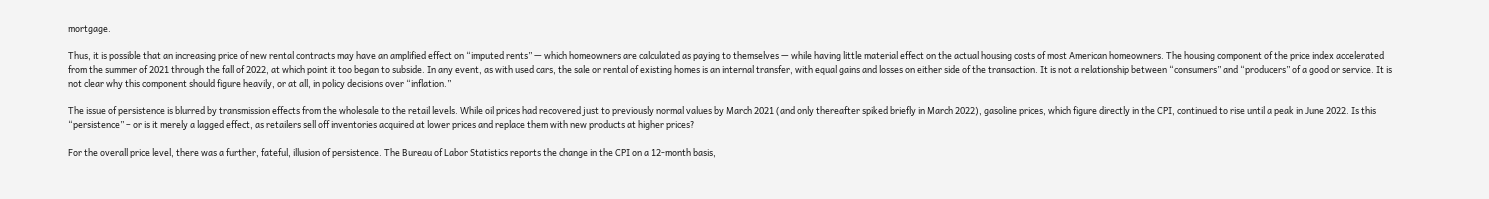mortgage.

Thus, it is possible that an increasing price of new rental contracts may have an amplified effect on “imputed rents” — which homeowners are calculated as paying to themselves — while having little material effect on the actual housing costs of most American homeowners. The housing component of the price index accelerated from the summer of 2021 through the fall of 2022, at which point it too began to subside. In any event, as with used cars, the sale or rental of existing homes is an internal transfer, with equal gains and losses on either side of the transaction. It is not a relationship between “consumers” and “producers” of a good or service. It is not clear why this component should figure heavily, or at all, in policy decisions over “inflation.”

The issue of persistence is blurred by transmission effects from the wholesale to the retail levels. While oil prices had recovered just to previously normal values by March 2021 (and only thereafter spiked briefly in March 2022), gasoline prices, which figure directly in the CPI, continued to rise until a peak in June 2022. Is this “persistence” – or is it merely a lagged effect, as retailers sell off inventories acquired at lower prices and replace them with new products at higher prices?

For the overall price level, there was a further, fateful, illusion of persistence. The Bureau of Labor Statistics reports the change in the CPI on a 12-month basis,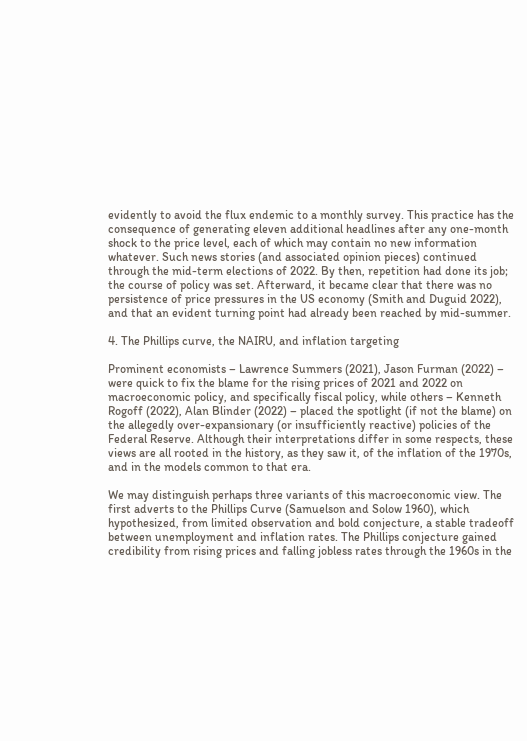evidently to avoid the flux endemic to a monthly survey. This practice has the consequence of generating eleven additional headlines after any one-month shock to the price level, each of which may contain no new information whatever. Such news stories (and associated opinion pieces) continued through the mid-term elections of 2022. By then, repetition had done its job; the course of policy was set. Afterward, it became clear that there was no persistence of price pressures in the US economy (Smith and Duguid 2022), and that an evident turning point had already been reached by mid-summer.

4. The Phillips curve, the NAIRU, and inflation targeting

Prominent economists – Lawrence Summers (2021), Jason Furman (2022) – were quick to fix the blame for the rising prices of 2021 and 2022 on macroeconomic policy, and specifically fiscal policy, while others – Kenneth Rogoff (2022), Alan Blinder (2022) – placed the spotlight (if not the blame) on the allegedly over-expansionary (or insufficiently reactive) policies of the Federal Reserve. Although their interpretations differ in some respects, these views are all rooted in the history, as they saw it, of the inflation of the 1970s, and in the models common to that era.

We may distinguish perhaps three variants of this macroeconomic view. The first adverts to the Phillips Curve (Samuelson and Solow 1960), which hypothesized, from limited observation and bold conjecture, a stable tradeoff between unemployment and inflation rates. The Phillips conjecture gained credibility from rising prices and falling jobless rates through the 1960s in the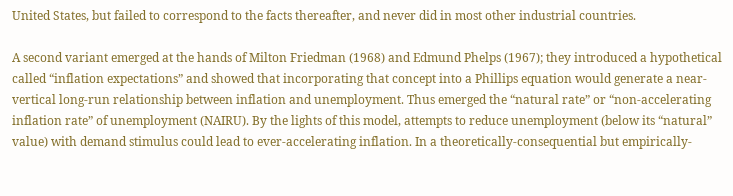United States, but failed to correspond to the facts thereafter, and never did in most other industrial countries.

A second variant emerged at the hands of Milton Friedman (1968) and Edmund Phelps (1967); they introduced a hypothetical called “inflation expectations” and showed that incorporating that concept into a Phillips equation would generate a near-vertical long-run relationship between inflation and unemployment. Thus emerged the “natural rate” or “non-accelerating inflation rate” of unemployment (NAIRU). By the lights of this model, attempts to reduce unemployment (below its “natural” value) with demand stimulus could lead to ever-accelerating inflation. In a theoretically-consequential but empirically-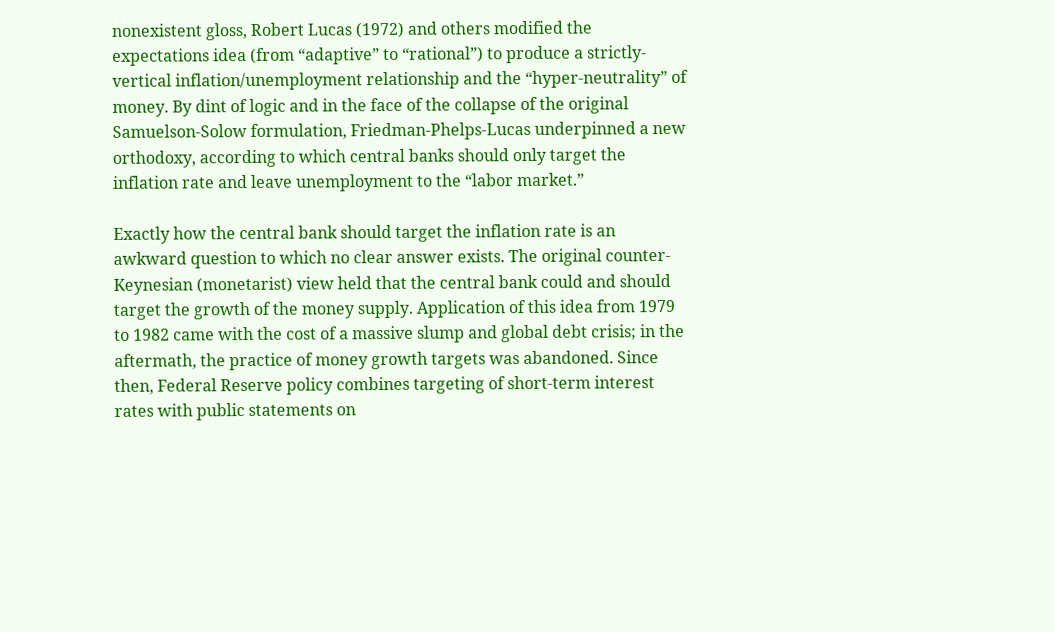nonexistent gloss, Robert Lucas (1972) and others modified the expectations idea (from “adaptive” to “rational”) to produce a strictly-vertical inflation/unemployment relationship and the “hyper-neutrality” of money. By dint of logic and in the face of the collapse of the original Samuelson-Solow formulation, Friedman-Phelps-Lucas underpinned a new orthodoxy, according to which central banks should only target the inflation rate and leave unemployment to the “labor market.”

Exactly how the central bank should target the inflation rate is an awkward question to which no clear answer exists. The original counter-Keynesian (monetarist) view held that the central bank could and should target the growth of the money supply. Application of this idea from 1979 to 1982 came with the cost of a massive slump and global debt crisis; in the aftermath, the practice of money growth targets was abandoned. Since then, Federal Reserve policy combines targeting of short-term interest rates with public statements on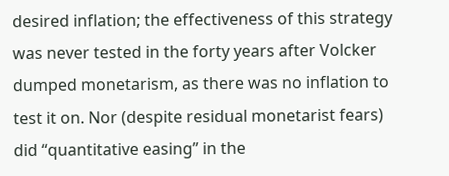desired inflation; the effectiveness of this strategy was never tested in the forty years after Volcker dumped monetarism, as there was no inflation to test it on. Nor (despite residual monetarist fears) did “quantitative easing” in the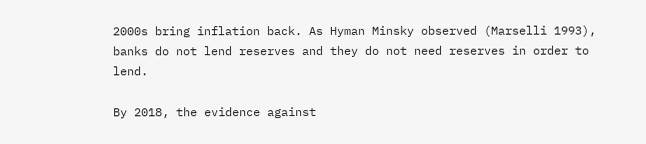2000s bring inflation back. As Hyman Minsky observed (Marselli 1993), banks do not lend reserves and they do not need reserves in order to lend.

By 2018, the evidence against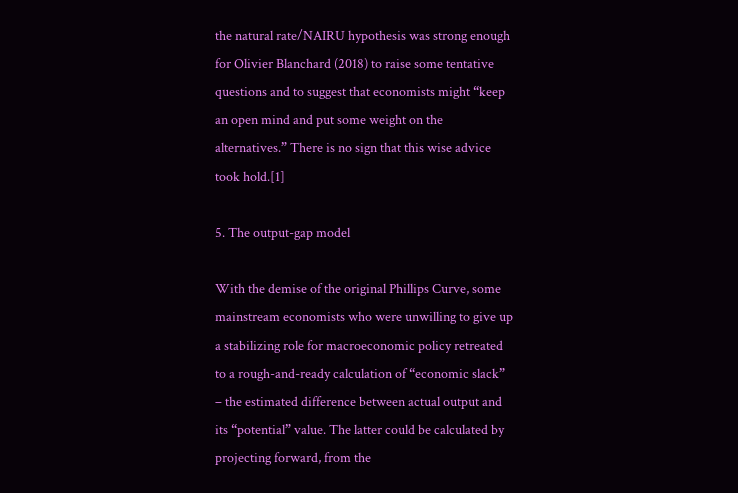the natural rate/NAIRU hypothesis was strong enough for Olivier Blanchard (2018) to raise some tentative questions and to suggest that economists might “keep an open mind and put some weight on the alternatives.” There is no sign that this wise advice took hold.[1]

5. The output-gap model

With the demise of the original Phillips Curve, some mainstream economists who were unwilling to give up a stabilizing role for macroeconomic policy retreated to a rough-and-ready calculation of “economic slack” – the estimated difference between actual output and its “potential” value. The latter could be calculated by projecting forward, from the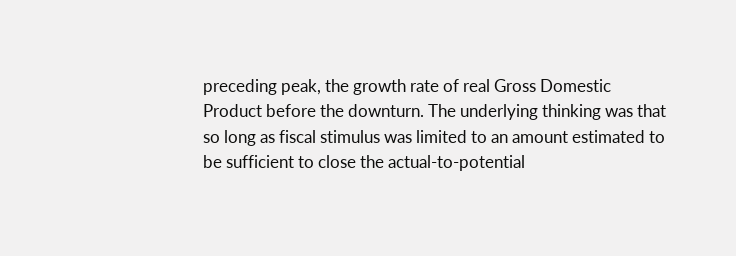preceding peak, the growth rate of real Gross Domestic Product before the downturn. The underlying thinking was that so long as fiscal stimulus was limited to an amount estimated to be sufficient to close the actual-to-potential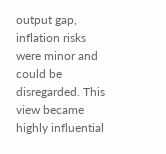output gap, inflation risks were minor and could be disregarded. This view became highly influential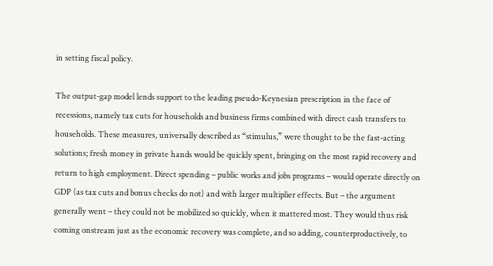in setting fiscal policy.

The output-gap model lends support to the leading pseudo-Keynesian prescription in the face of recessions, namely tax cuts for households and business firms combined with direct cash transfers to households. These measures, universally described as “stimulus,” were thought to be the fast-acting solutions; fresh money in private hands would be quickly spent, bringing on the most rapid recovery and return to high employment. Direct spending – public works and jobs programs – would operate directly on GDP (as tax cuts and bonus checks do not) and with larger multiplier effects. But – the argument generally went – they could not be mobilized so quickly, when it mattered most. They would thus risk coming onstream just as the economic recovery was complete, and so adding, counterproductively, to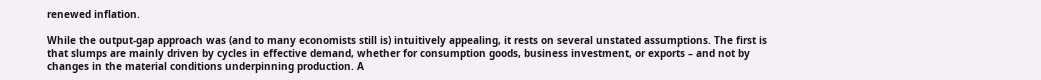renewed inflation.

While the output-gap approach was (and to many economists still is) intuitively appealing, it rests on several unstated assumptions. The first is that slumps are mainly driven by cycles in effective demand, whether for consumption goods, business investment, or exports – and not by changes in the material conditions underpinning production. A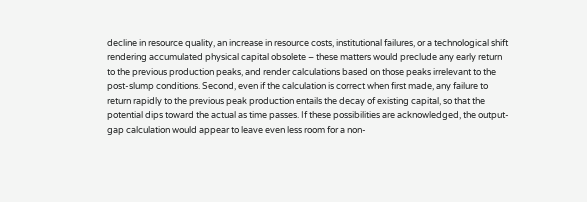decline in resource quality, an increase in resource costs, institutional failures, or a technological shift rendering accumulated physical capital obsolete – these matters would preclude any early return to the previous production peaks, and render calculations based on those peaks irrelevant to the post-slump conditions. Second, even if the calculation is correct when first made, any failure to return rapidly to the previous peak production entails the decay of existing capital, so that the potential dips toward the actual as time passes. If these possibilities are acknowledged, the output-gap calculation would appear to leave even less room for a non-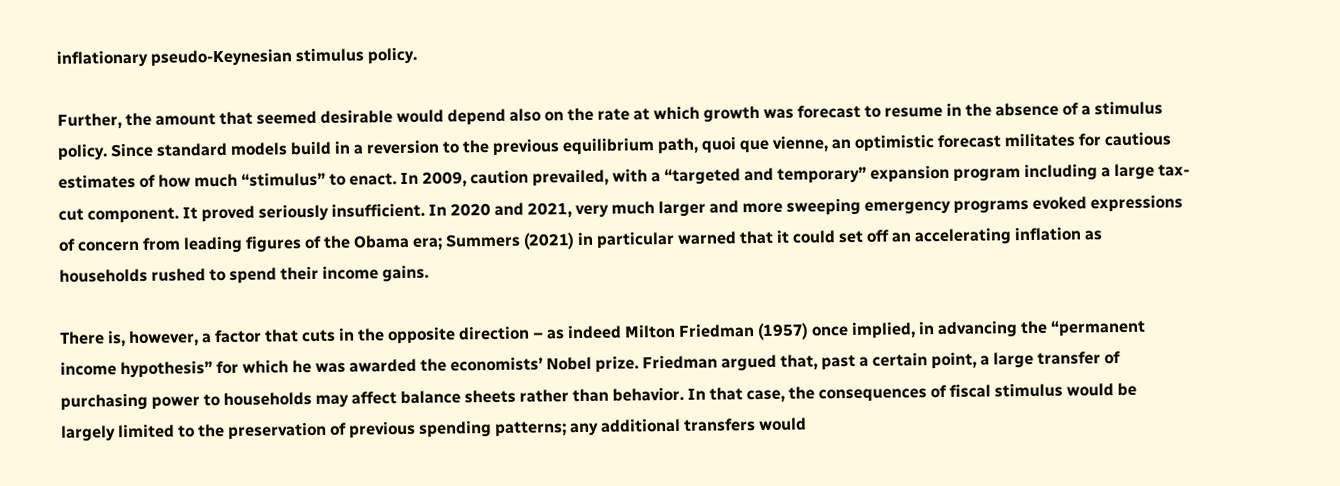inflationary pseudo-Keynesian stimulus policy.

Further, the amount that seemed desirable would depend also on the rate at which growth was forecast to resume in the absence of a stimulus policy. Since standard models build in a reversion to the previous equilibrium path, quoi que vienne, an optimistic forecast militates for cautious estimates of how much “stimulus” to enact. In 2009, caution prevailed, with a “targeted and temporary” expansion program including a large tax-cut component. It proved seriously insufficient. In 2020 and 2021, very much larger and more sweeping emergency programs evoked expressions of concern from leading figures of the Obama era; Summers (2021) in particular warned that it could set off an accelerating inflation as households rushed to spend their income gains.

There is, however, a factor that cuts in the opposite direction – as indeed Milton Friedman (1957) once implied, in advancing the “permanent income hypothesis” for which he was awarded the economists’ Nobel prize. Friedman argued that, past a certain point, a large transfer of purchasing power to households may affect balance sheets rather than behavior. In that case, the consequences of fiscal stimulus would be largely limited to the preservation of previous spending patterns; any additional transfers would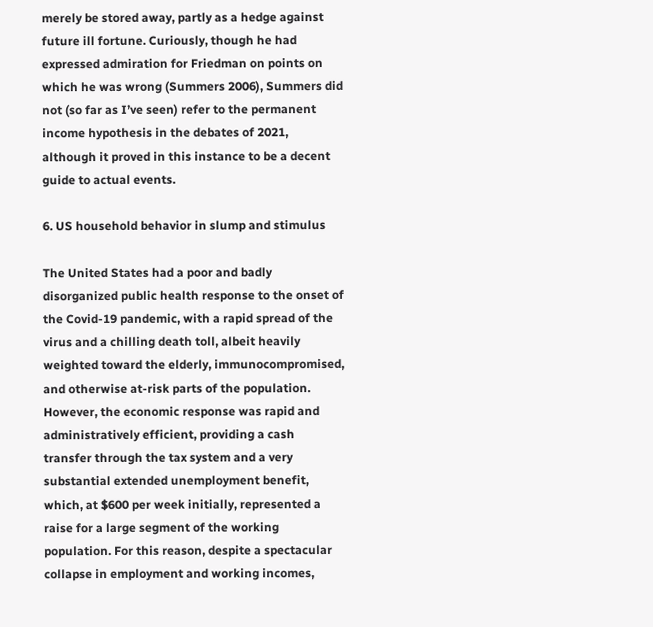merely be stored away, partly as a hedge against future ill fortune. Curiously, though he had expressed admiration for Friedman on points on which he was wrong (Summers 2006), Summers did not (so far as I’ve seen) refer to the permanent income hypothesis in the debates of 2021, although it proved in this instance to be a decent guide to actual events.

6. US household behavior in slump and stimulus

The United States had a poor and badly disorganized public health response to the onset of the Covid-19 pandemic, with a rapid spread of the virus and a chilling death toll, albeit heavily weighted toward the elderly, immunocompromised, and otherwise at-risk parts of the population. However, the economic response was rapid and administratively efficient, providing a cash transfer through the tax system and a very substantial extended unemployment benefit, which, at $600 per week initially, represented a raise for a large segment of the working population. For this reason, despite a spectacular collapse in employment and working incomes,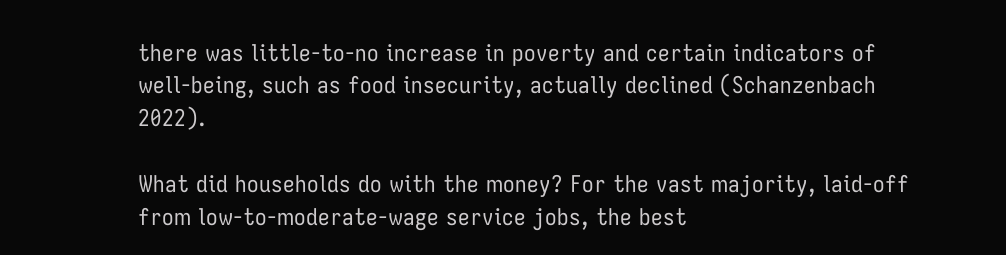there was little-to-no increase in poverty and certain indicators of well-being, such as food insecurity, actually declined (Schanzenbach 2022).

What did households do with the money? For the vast majority, laid-off from low-to-moderate-wage service jobs, the best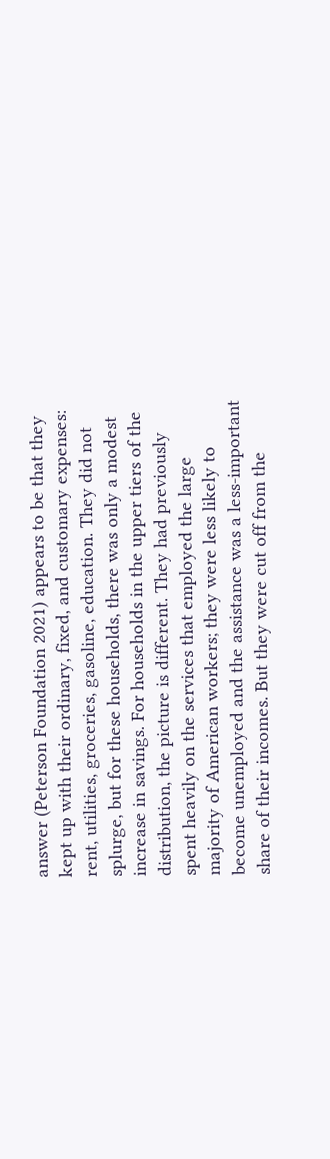answer (Peterson Foundation 2021) appears to be that they kept up with their ordinary, fixed, and customary expenses: rent, utilities, groceries, gasoline, education. They did not splurge, but for these households, there was only a modest increase in savings. For households in the upper tiers of the distribution, the picture is different. They had previously spent heavily on the services that employed the large majority of American workers; they were less likely to become unemployed and the assistance was a less-important share of their incomes. But they were cut off from the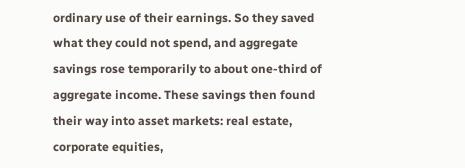ordinary use of their earnings. So they saved what they could not spend, and aggregate savings rose temporarily to about one-third of aggregate income. These savings then found their way into asset markets: real estate, corporate equities,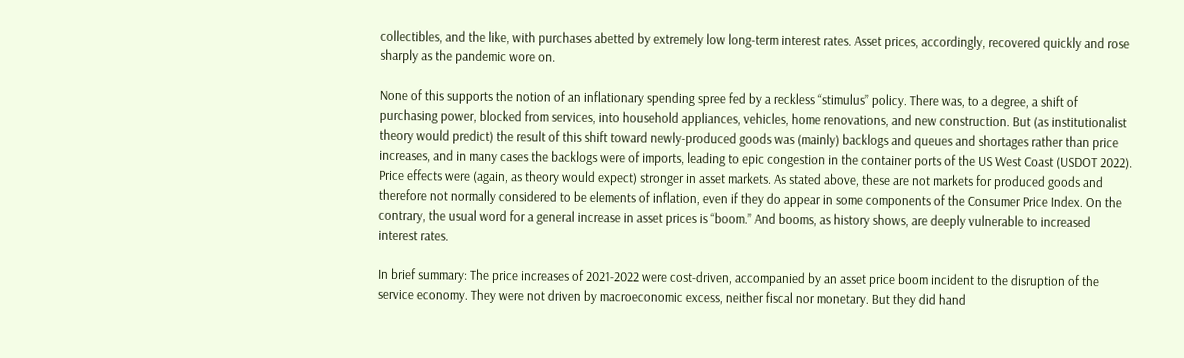collectibles, and the like, with purchases abetted by extremely low long-term interest rates. Asset prices, accordingly, recovered quickly and rose sharply as the pandemic wore on.

None of this supports the notion of an inflationary spending spree fed by a reckless “stimulus” policy. There was, to a degree, a shift of purchasing power, blocked from services, into household appliances, vehicles, home renovations, and new construction. But (as institutionalist theory would predict) the result of this shift toward newly-produced goods was (mainly) backlogs and queues and shortages rather than price increases, and in many cases the backlogs were of imports, leading to epic congestion in the container ports of the US West Coast (USDOT 2022). Price effects were (again, as theory would expect) stronger in asset markets. As stated above, these are not markets for produced goods and therefore not normally considered to be elements of inflation, even if they do appear in some components of the Consumer Price Index. On the contrary, the usual word for a general increase in asset prices is “boom.” And booms, as history shows, are deeply vulnerable to increased interest rates.

In brief summary: The price increases of 2021-2022 were cost-driven, accompanied by an asset price boom incident to the disruption of the service economy. They were not driven by macroeconomic excess, neither fiscal nor monetary. But they did hand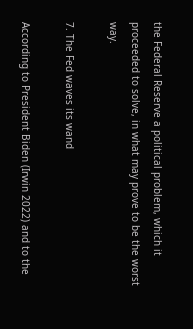the Federal Reserve a political problem, which it proceeded to solve, in what may prove to be the worst way.

7. The Fed waves its wand

According to President Biden (Irwin 2022) and to the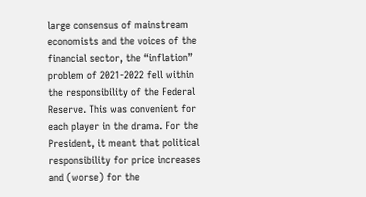large consensus of mainstream economists and the voices of the financial sector, the “inflation” problem of 2021-2022 fell within the responsibility of the Federal Reserve. This was convenient for each player in the drama. For the President, it meant that political responsibility for price increases and (worse) for the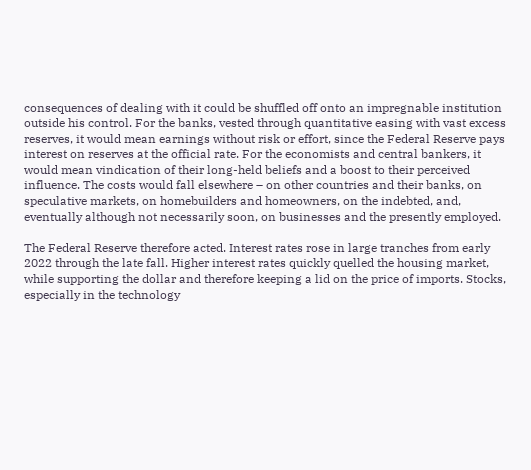consequences of dealing with it could be shuffled off onto an impregnable institution outside his control. For the banks, vested through quantitative easing with vast excess reserves, it would mean earnings without risk or effort, since the Federal Reserve pays interest on reserves at the official rate. For the economists and central bankers, it would mean vindication of their long-held beliefs and a boost to their perceived influence. The costs would fall elsewhere – on other countries and their banks, on speculative markets, on homebuilders and homeowners, on the indebted, and, eventually although not necessarily soon, on businesses and the presently employed.

The Federal Reserve therefore acted. Interest rates rose in large tranches from early 2022 through the late fall. Higher interest rates quickly quelled the housing market, while supporting the dollar and therefore keeping a lid on the price of imports. Stocks, especially in the technology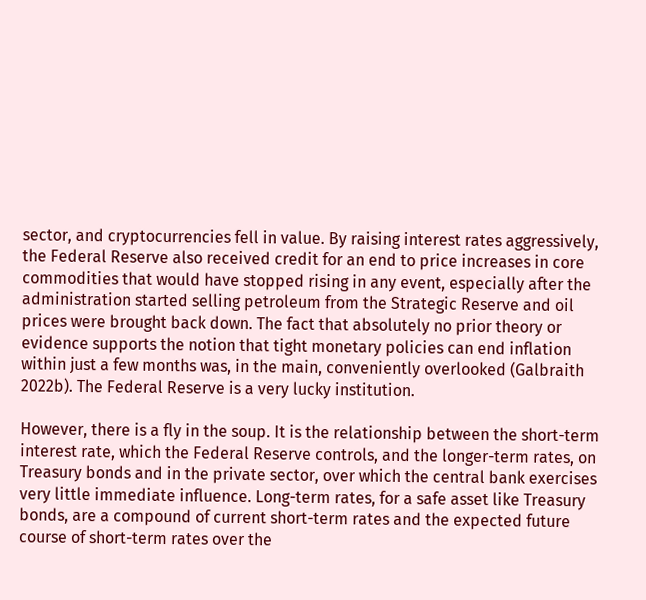sector, and cryptocurrencies fell in value. By raising interest rates aggressively, the Federal Reserve also received credit for an end to price increases in core commodities that would have stopped rising in any event, especially after the administration started selling petroleum from the Strategic Reserve and oil prices were brought back down. The fact that absolutely no prior theory or evidence supports the notion that tight monetary policies can end inflation within just a few months was, in the main, conveniently overlooked (Galbraith 2022b). The Federal Reserve is a very lucky institution.

However, there is a fly in the soup. It is the relationship between the short-term interest rate, which the Federal Reserve controls, and the longer-term rates, on Treasury bonds and in the private sector, over which the central bank exercises very little immediate influence. Long-term rates, for a safe asset like Treasury bonds, are a compound of current short-term rates and the expected future course of short-term rates over the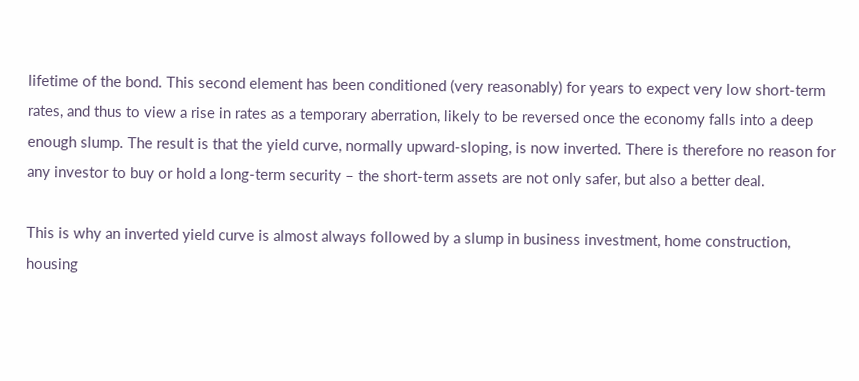lifetime of the bond. This second element has been conditioned (very reasonably) for years to expect very low short-term rates, and thus to view a rise in rates as a temporary aberration, likely to be reversed once the economy falls into a deep enough slump. The result is that the yield curve, normally upward-sloping, is now inverted. There is therefore no reason for any investor to buy or hold a long-term security – the short-term assets are not only safer, but also a better deal.

This is why an inverted yield curve is almost always followed by a slump in business investment, home construction, housing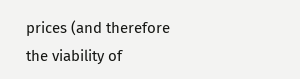prices (and therefore the viability of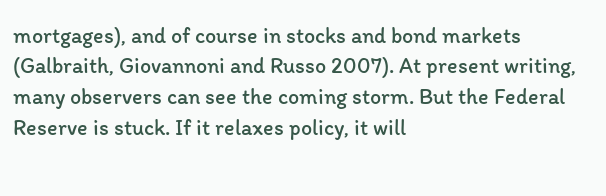mortgages), and of course in stocks and bond markets (Galbraith, Giovannoni and Russo 2007). At present writing, many observers can see the coming storm. But the Federal Reserve is stuck. If it relaxes policy, it will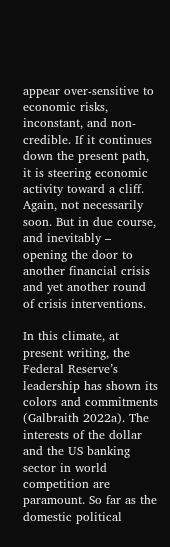appear over-sensitive to economic risks, inconstant, and non-credible. If it continues down the present path, it is steering economic activity toward a cliff. Again, not necessarily soon. But in due course, and inevitably – opening the door to another financial crisis and yet another round of crisis interventions.

In this climate, at present writing, the Federal Reserve’s leadership has shown its colors and commitments (Galbraith 2022a). The interests of the dollar and the US banking sector in world competition are paramount. So far as the domestic political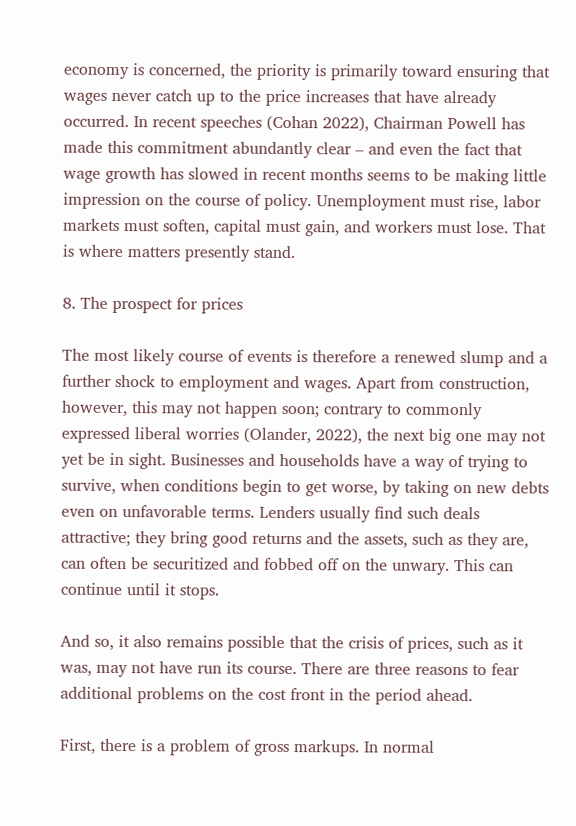economy is concerned, the priority is primarily toward ensuring that wages never catch up to the price increases that have already occurred. In recent speeches (Cohan 2022), Chairman Powell has made this commitment abundantly clear – and even the fact that wage growth has slowed in recent months seems to be making little impression on the course of policy. Unemployment must rise, labor markets must soften, capital must gain, and workers must lose. That is where matters presently stand.

8. The prospect for prices

The most likely course of events is therefore a renewed slump and a further shock to employment and wages. Apart from construction, however, this may not happen soon; contrary to commonly expressed liberal worries (Olander, 2022), the next big one may not yet be in sight. Businesses and households have a way of trying to survive, when conditions begin to get worse, by taking on new debts even on unfavorable terms. Lenders usually find such deals attractive; they bring good returns and the assets, such as they are, can often be securitized and fobbed off on the unwary. This can continue until it stops.

And so, it also remains possible that the crisis of prices, such as it was, may not have run its course. There are three reasons to fear additional problems on the cost front in the period ahead.

First, there is a problem of gross markups. In normal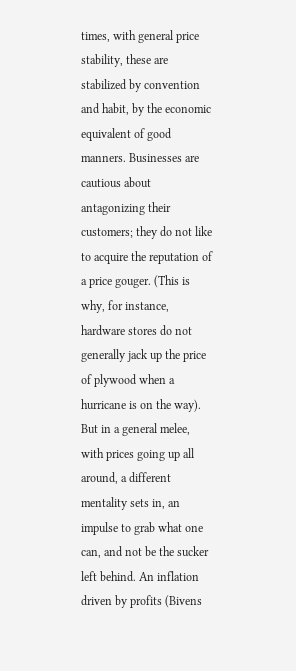times, with general price stability, these are stabilized by convention and habit, by the economic equivalent of good manners. Businesses are cautious about antagonizing their customers; they do not like to acquire the reputation of a price gouger. (This is why, for instance, hardware stores do not generally jack up the price of plywood when a hurricane is on the way). But in a general melee, with prices going up all around, a different mentality sets in, an impulse to grab what one can, and not be the sucker left behind. An inflation driven by profits (Bivens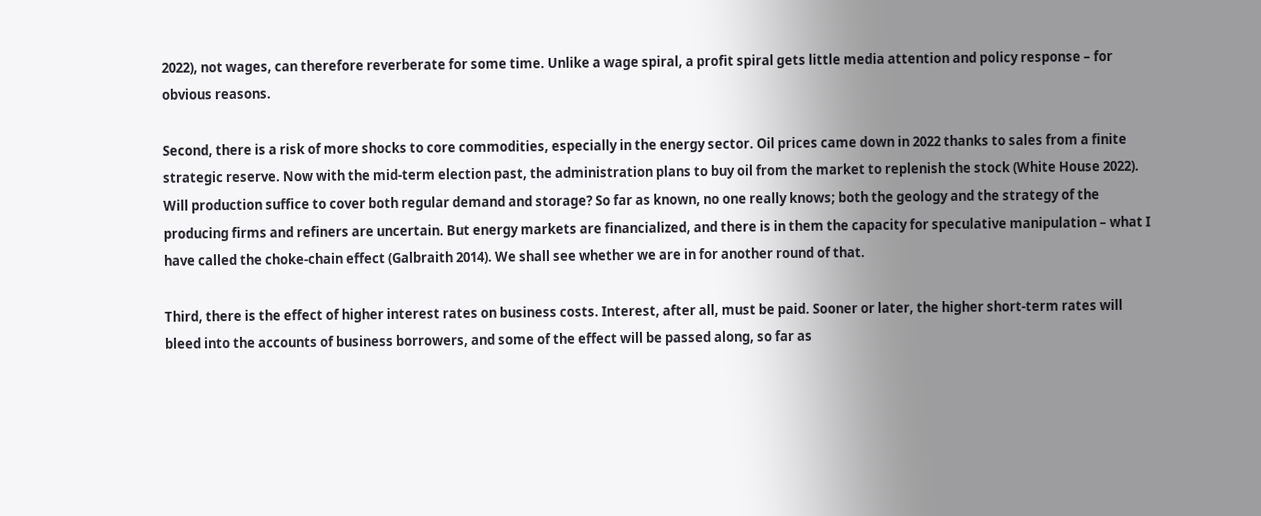2022), not wages, can therefore reverberate for some time. Unlike a wage spiral, a profit spiral gets little media attention and policy response – for obvious reasons.

Second, there is a risk of more shocks to core commodities, especially in the energy sector. Oil prices came down in 2022 thanks to sales from a finite strategic reserve. Now with the mid-term election past, the administration plans to buy oil from the market to replenish the stock (White House 2022). Will production suffice to cover both regular demand and storage? So far as known, no one really knows; both the geology and the strategy of the producing firms and refiners are uncertain. But energy markets are financialized, and there is in them the capacity for speculative manipulation – what I have called the choke-chain effect (Galbraith 2014). We shall see whether we are in for another round of that.

Third, there is the effect of higher interest rates on business costs. Interest, after all, must be paid. Sooner or later, the higher short-term rates will bleed into the accounts of business borrowers, and some of the effect will be passed along, so far as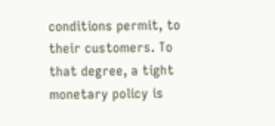conditions permit, to their customers. To that degree, a tight monetary policy is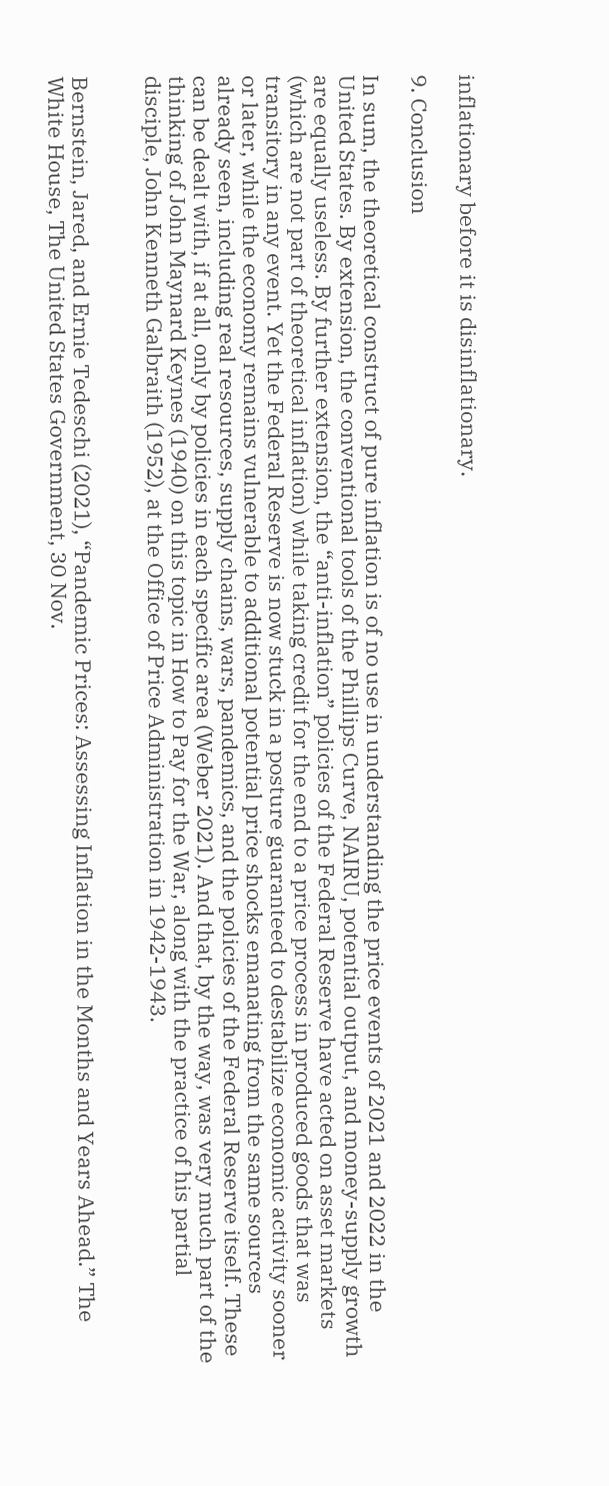inflationary before it is disinflationary.

9. Conclusion

In sum, the theoretical construct of pure inflation is of no use in understanding the price events of 2021 and 2022 in the United States. By extension, the conventional tools of the Phillips Curve, NAIRU, potential output, and money-supply growth are equally useless. By further extension, the “anti-inflation” policies of the Federal Reserve have acted on asset markets (which are not part of theoretical inflation) while taking credit for the end to a price process in produced goods that was transitory in any event. Yet the Federal Reserve is now stuck in a posture guaranteed to destabilize economic activity sooner or later, while the economy remains vulnerable to additional potential price shocks emanating from the same sources already seen, including real resources, supply chains, wars, pandemics, and the policies of the Federal Reserve itself. These can be dealt with, if at all, only by policies in each specific area (Weber 2021). And that, by the way, was very much part of the thinking of John Maynard Keynes (1940) on this topic in How to Pay for the War, along with the practice of his partial disciple, John Kenneth Galbraith (1952), at the Office of Price Administration in 1942-1943.


Bernstein, Jared, and Ernie Tedeschi (2021), “Pandemic Prices: Assessing Inflation in the Months and Years Ahead.” The White House, The United States Government, 30 Nov.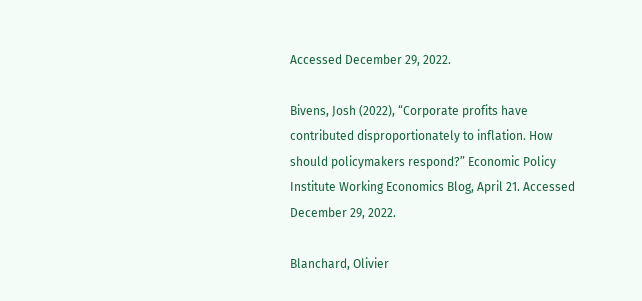Accessed December 29, 2022.

Bivens, Josh (2022), “Corporate profits have contributed disproportionately to inflation. How should policymakers respond?” Economic Policy Institute Working Economics Blog, April 21. Accessed December 29, 2022.

Blanchard, Olivier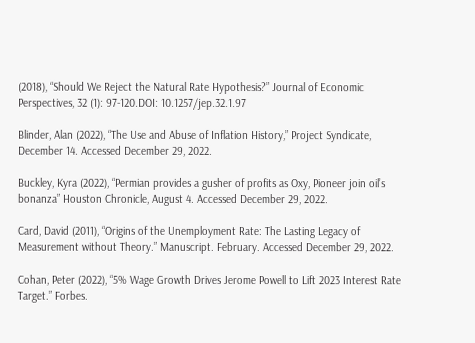(2018), “Should We Reject the Natural Rate Hypothesis?” Journal of Economic Perspectives, 32 (1): 97-120.DOI: 10.1257/jep.32.1.97

Blinder, Alan (2022), “The Use and Abuse of Inflation History,” Project Syndicate, December 14. Accessed December 29, 2022.

Buckley, Kyra (2022), “Permian provides a gusher of profits as Oxy, Pioneer join oil’s bonanza” Houston Chronicle, August 4. Accessed December 29, 2022.

Card, David (2011), “Origins of the Unemployment Rate: The Lasting Legacy of Measurement without Theory.” Manuscript. February. Accessed December 29, 2022.

Cohan, Peter (2022), “5% Wage Growth Drives Jerome Powell to Lift 2023 Interest Rate Target.” Forbes.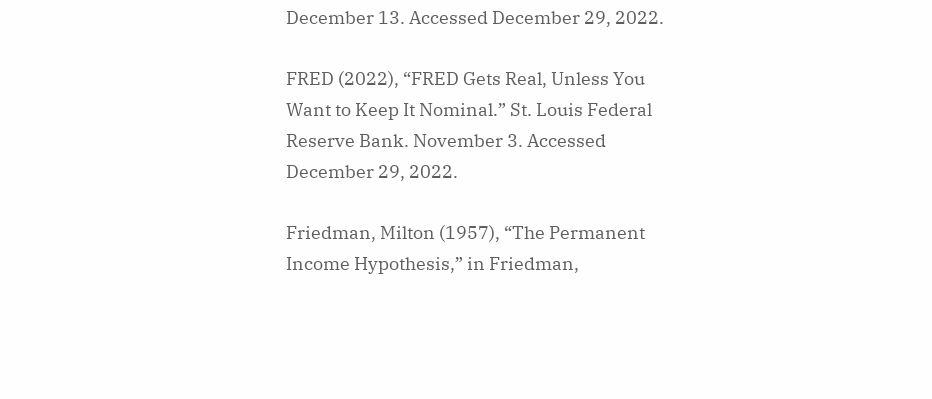December 13. Accessed December 29, 2022.

FRED (2022), “FRED Gets Real, Unless You Want to Keep It Nominal.” St. Louis Federal Reserve Bank. November 3. Accessed December 29, 2022.

Friedman, Milton (1957), “The Permanent Income Hypothesis,” in Friedman,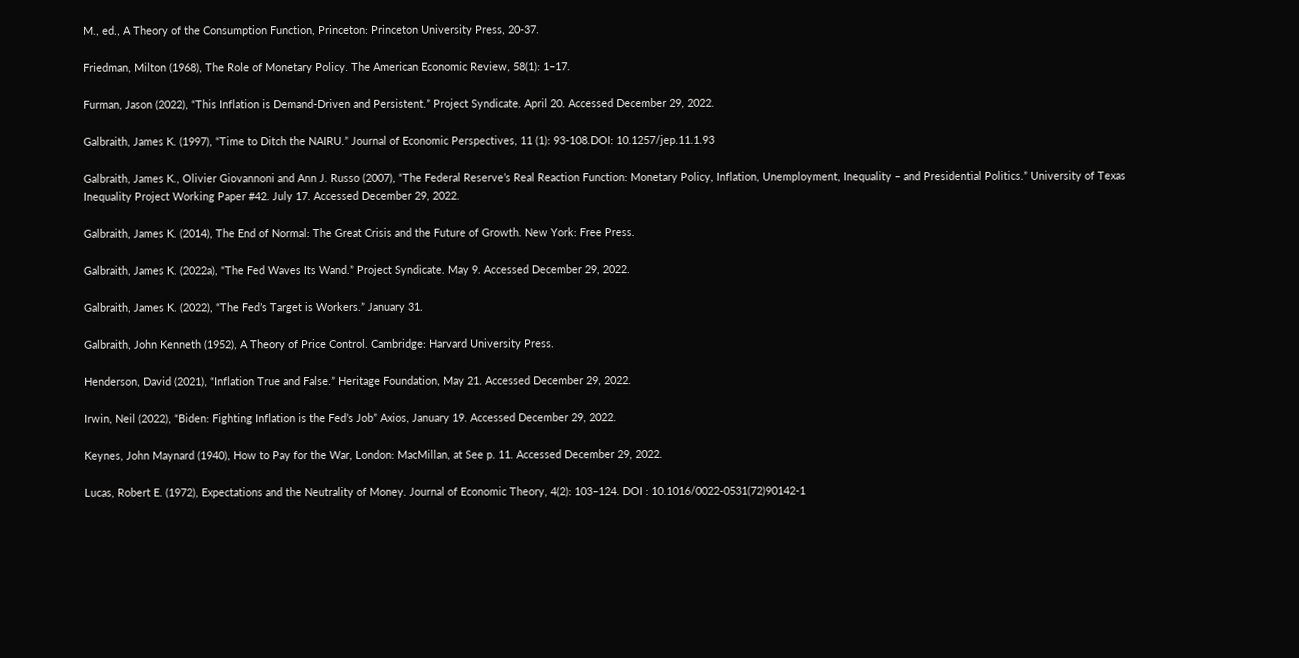M., ed., A Theory of the Consumption Function, Princeton: Princeton University Press, 20-37.

Friedman, Milton (1968), The Role of Monetary Policy. The American Economic Review, 58(1): 1–17.

Furman, Jason (2022), “This Inflation is Demand-Driven and Persistent.” Project Syndicate. April 20. Accessed December 29, 2022.

Galbraith, James K. (1997), “Time to Ditch the NAIRU.” Journal of Economic Perspectives, 11 (1): 93-108.DOI: 10.1257/jep.11.1.93

Galbraith, James K., Olivier Giovannoni and Ann J. Russo (2007), “The Federal Reserve’s Real Reaction Function: Monetary Policy, Inflation, Unemployment, Inequality – and Presidential Politics.” University of Texas Inequality Project Working Paper #42. July 17. Accessed December 29, 2022.

Galbraith, James K. (2014), The End of Normal: The Great Crisis and the Future of Growth. New York: Free Press.

Galbraith, James K. (2022a), “The Fed Waves Its Wand.” Project Syndicate. May 9. Accessed December 29, 2022.

Galbraith, James K. (2022), “The Fed’s Target is Workers.” January 31.

Galbraith, John Kenneth (1952), A Theory of Price Control. Cambridge: Harvard University Press.

Henderson, David (2021), “Inflation True and False.” Heritage Foundation, May 21. Accessed December 29, 2022.

Irwin, Neil (2022), “Biden: Fighting Inflation is the Fed’s Job” Axios, January 19. Accessed December 29, 2022.

Keynes, John Maynard (1940), How to Pay for the War, London: MacMillan, at See p. 11. Accessed December 29, 2022.

Lucas, Robert E. (1972), Expectations and the Neutrality of Money. Journal of Economic Theory, 4(2): 103–124. DOI : 10.1016/0022-0531(72)90142-1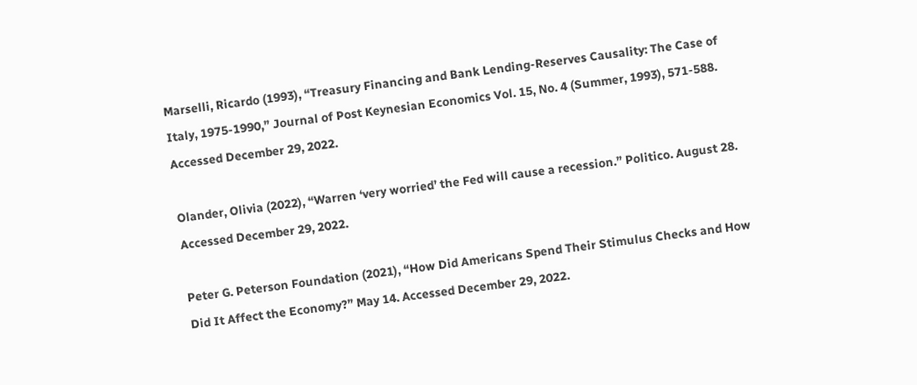Marselli, Ricardo (1993), “Treasury Financing and Bank Lending-Reserves Causality: The Case of Italy, 1975-1990,” Journal of Post Keynesian Economics Vol. 15, No. 4 (Summer, 1993), 571-588. Accessed December 29, 2022.

Olander, Olivia (2022), “Warren ‘very worried’ the Fed will cause a recession.” Politico. August 28. Accessed December 29, 2022.

Peter G. Peterson Foundation (2021), “How Did Americans Spend Their Stimulus Checks and How Did It Affect the Economy?” May 14. Accessed December 29, 2022.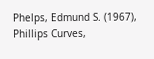Phelps, Edmund S. (1967), Phillips Curves,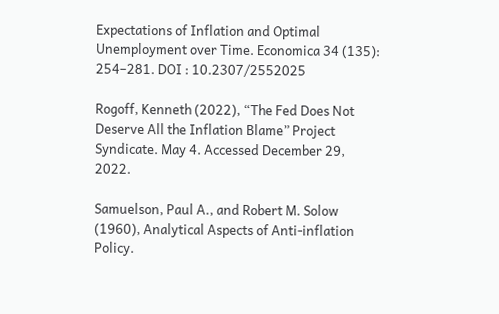Expectations of Inflation and Optimal Unemployment over Time. Economica 34 (135): 254–281. DOI : 10.2307/2552025

Rogoff, Kenneth (2022), “The Fed Does Not Deserve All the Inflation Blame” Project Syndicate. May 4. Accessed December 29, 2022.

Samuelson, Paul A., and Robert M. Solow (1960), Analytical Aspects of Anti-inflation Policy.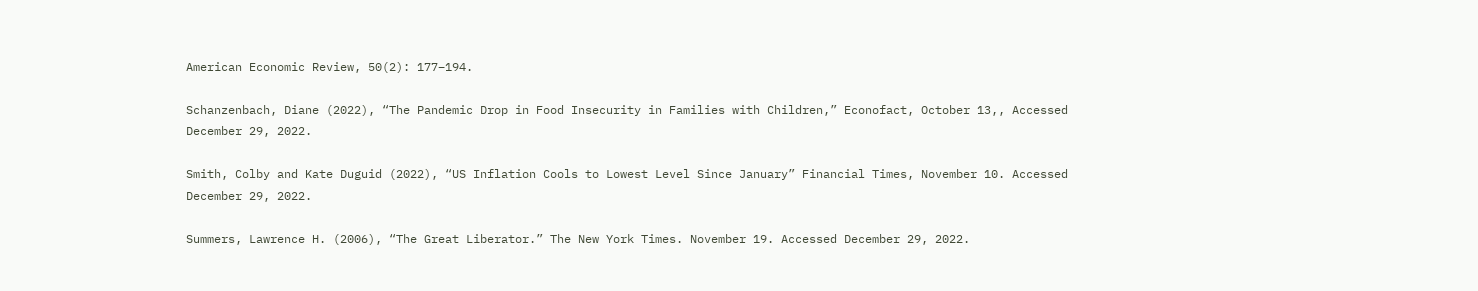American Economic Review, 50(2): 177–194.

Schanzenbach, Diane (2022), “The Pandemic Drop in Food Insecurity in Families with Children,” Econofact, October 13,, Accessed December 29, 2022.

Smith, Colby and Kate Duguid (2022), “US Inflation Cools to Lowest Level Since January” Financial Times, November 10. Accessed December 29, 2022.

Summers, Lawrence H. (2006), “The Great Liberator.” The New York Times. November 19. Accessed December 29, 2022.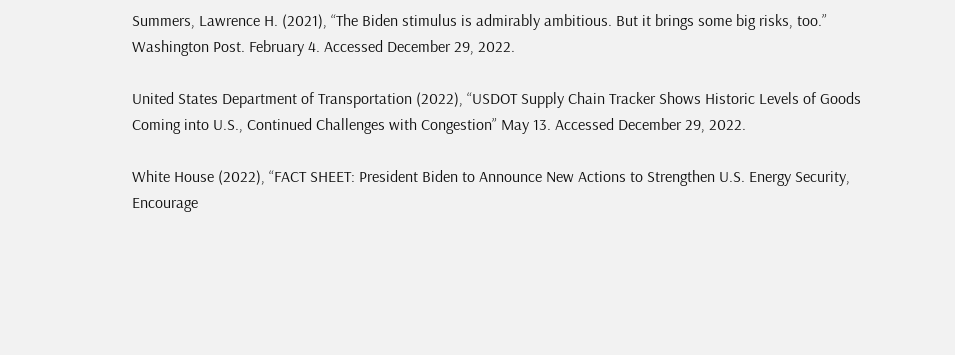Summers, Lawrence H. (2021), “The Biden stimulus is admirably ambitious. But it brings some big risks, too.” Washington Post. February 4. Accessed December 29, 2022.

United States Department of Transportation (2022), “USDOT Supply Chain Tracker Shows Historic Levels of Goods Coming into U.S., Continued Challenges with Congestion” May 13. Accessed December 29, 2022.

White House (2022), “FACT SHEET: President Biden to Announce New Actions to Strengthen U.S. Energy Security, Encourage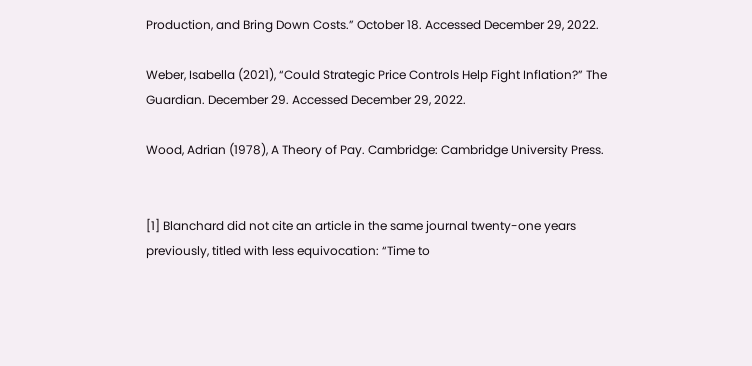Production, and Bring Down Costs.” October 18. Accessed December 29, 2022.

Weber, Isabella (2021), “Could Strategic Price Controls Help Fight Inflation?” The Guardian. December 29. Accessed December 29, 2022.

Wood, Adrian (1978), A Theory of Pay. Cambridge: Cambridge University Press.


[1] Blanchard did not cite an article in the same journal twenty-one years previously, titled with less equivocation: “Time to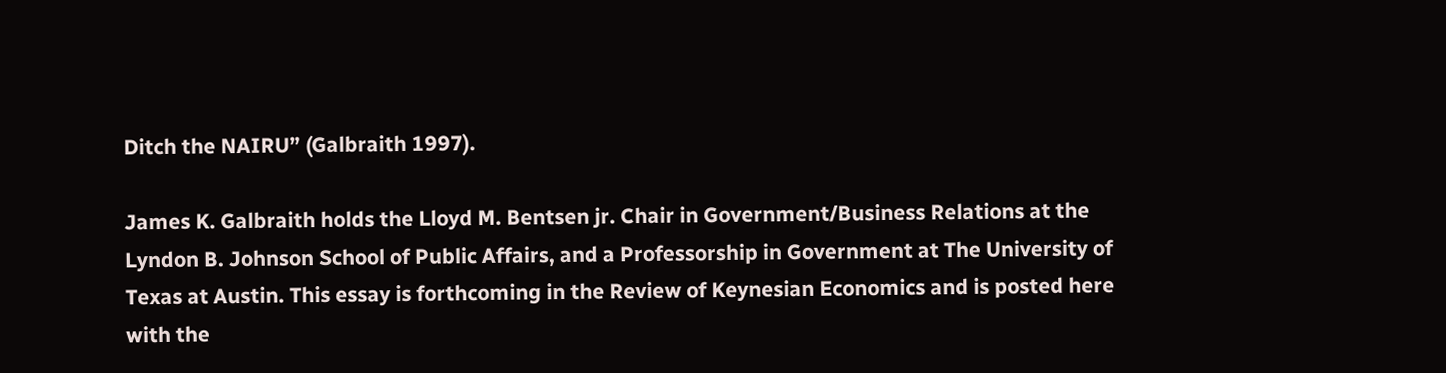Ditch the NAIRU” (Galbraith 1997).

James K. Galbraith holds the Lloyd M. Bentsen jr. Chair in Government/Business Relations at the Lyndon B. Johnson School of Public Affairs, and a Professorship in Government at The University of Texas at Austin. This essay is forthcoming in the Review of Keynesian Economics and is posted here with the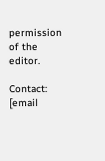permission of the editor.

Contact: [email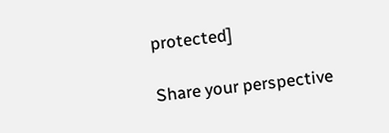protected]

Share your perspective